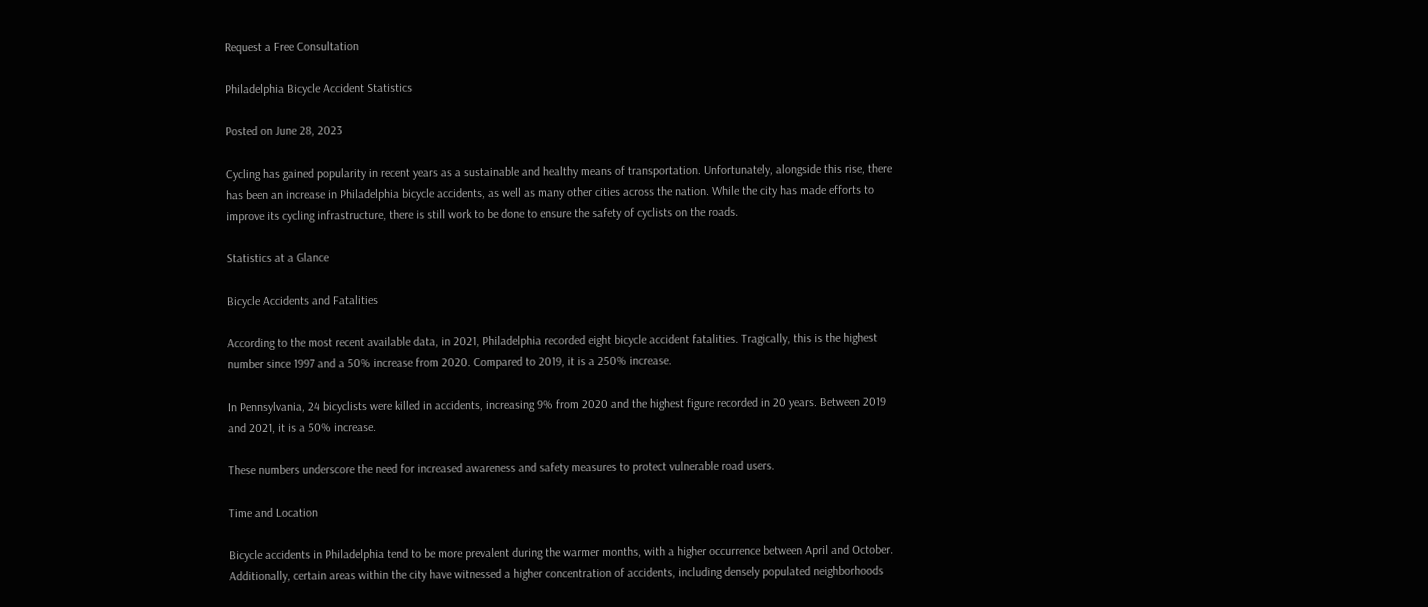Request a Free Consultation

Philadelphia Bicycle Accident Statistics

Posted on June 28, 2023

Cycling has gained popularity in recent years as a sustainable and healthy means of transportation. Unfortunately, alongside this rise, there has been an increase in Philadelphia bicycle accidents, as well as many other cities across the nation. While the city has made efforts to improve its cycling infrastructure, there is still work to be done to ensure the safety of cyclists on the roads.

Statistics at a Glance

Bicycle Accidents and Fatalities

According to the most recent available data, in 2021, Philadelphia recorded eight bicycle accident fatalities. Tragically, this is the highest number since 1997 and a 50% increase from 2020. Compared to 2019, it is a 250% increase.

In Pennsylvania, 24 bicyclists were killed in accidents, increasing 9% from 2020 and the highest figure recorded in 20 years. Between 2019 and 2021, it is a 50% increase.

These numbers underscore the need for increased awareness and safety measures to protect vulnerable road users.

Time and Location

Bicycle accidents in Philadelphia tend to be more prevalent during the warmer months, with a higher occurrence between April and October. Additionally, certain areas within the city have witnessed a higher concentration of accidents, including densely populated neighborhoods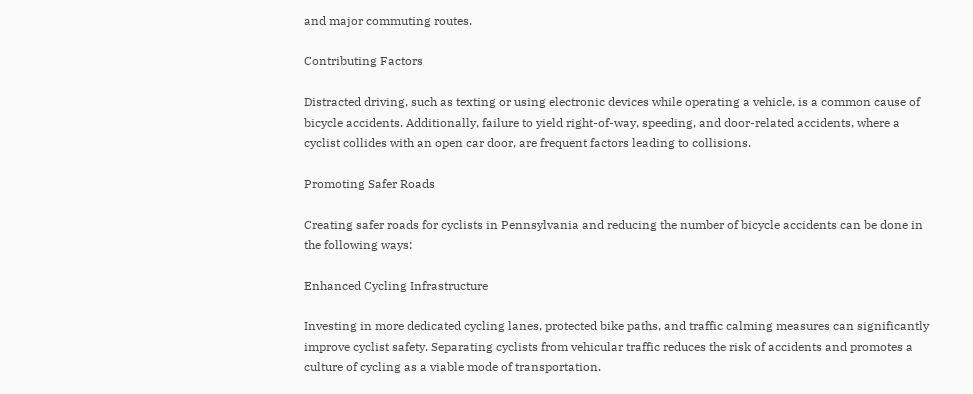and major commuting routes.

Contributing Factors

Distracted driving, such as texting or using electronic devices while operating a vehicle, is a common cause of bicycle accidents. Additionally, failure to yield right-of-way, speeding, and door-related accidents, where a cyclist collides with an open car door, are frequent factors leading to collisions.

Promoting Safer Roads

Creating safer roads for cyclists in Pennsylvania and reducing the number of bicycle accidents can be done in the following ways:

Enhanced Cycling Infrastructure

Investing in more dedicated cycling lanes, protected bike paths, and traffic calming measures can significantly improve cyclist safety. Separating cyclists from vehicular traffic reduces the risk of accidents and promotes a culture of cycling as a viable mode of transportation.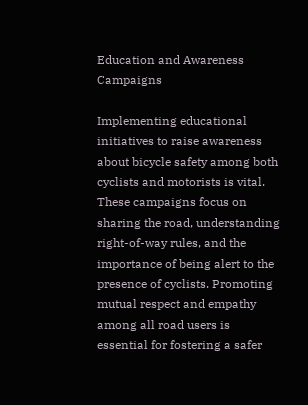Education and Awareness Campaigns

Implementing educational initiatives to raise awareness about bicycle safety among both cyclists and motorists is vital. These campaigns focus on sharing the road, understanding right-of-way rules, and the importance of being alert to the presence of cyclists. Promoting mutual respect and empathy among all road users is essential for fostering a safer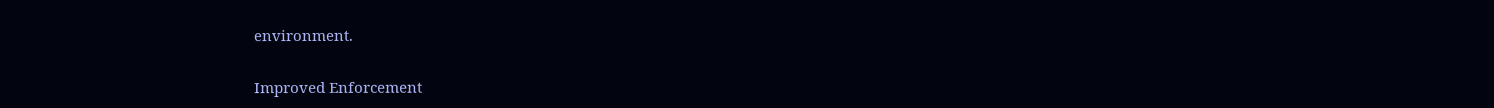environment.

Improved Enforcement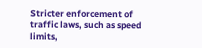Stricter enforcement of traffic laws, such as speed limits,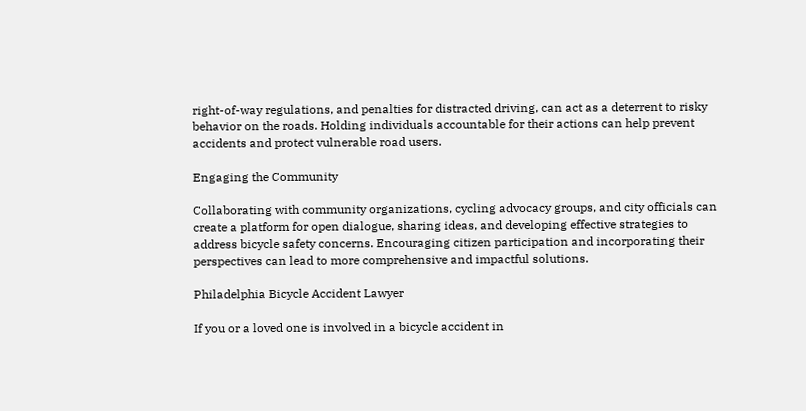right-of-way regulations, and penalties for distracted driving, can act as a deterrent to risky behavior on the roads. Holding individuals accountable for their actions can help prevent accidents and protect vulnerable road users.

Engaging the Community

Collaborating with community organizations, cycling advocacy groups, and city officials can create a platform for open dialogue, sharing ideas, and developing effective strategies to address bicycle safety concerns. Encouraging citizen participation and incorporating their perspectives can lead to more comprehensive and impactful solutions.

Philadelphia Bicycle Accident Lawyer

If you or a loved one is involved in a bicycle accident in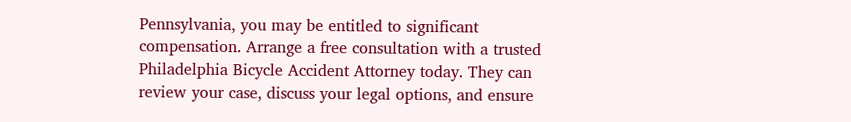Pennsylvania, you may be entitled to significant compensation. Arrange a free consultation with a trusted Philadelphia Bicycle Accident Attorney today. They can review your case, discuss your legal options, and ensure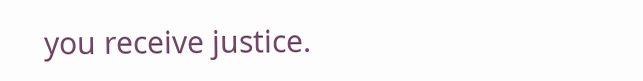you receive justice.